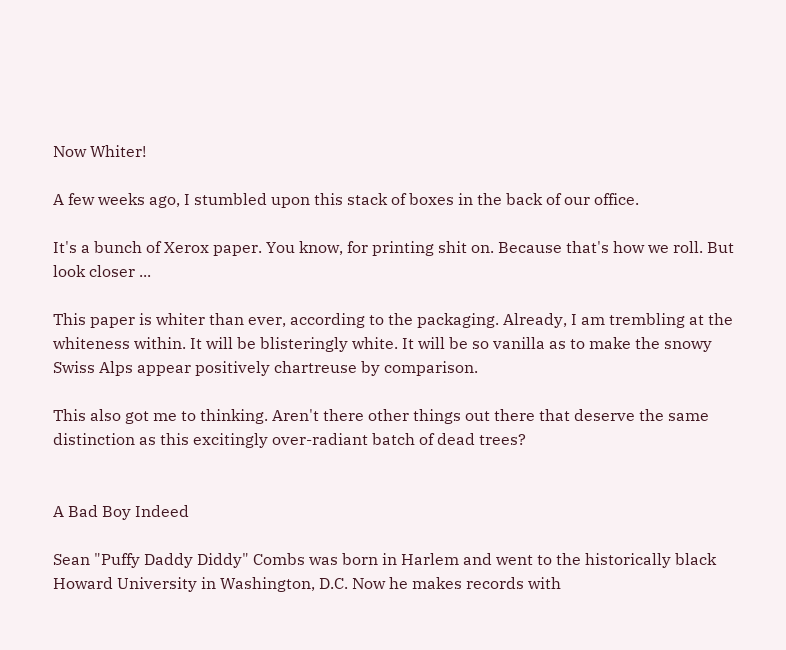Now Whiter!

A few weeks ago, I stumbled upon this stack of boxes in the back of our office.

It's a bunch of Xerox paper. You know, for printing shit on. Because that's how we roll. But look closer ...

This paper is whiter than ever, according to the packaging. Already, I am trembling at the whiteness within. It will be blisteringly white. It will be so vanilla as to make the snowy Swiss Alps appear positively chartreuse by comparison.

This also got me to thinking. Aren't there other things out there that deserve the same distinction as this excitingly over-radiant batch of dead trees?


A Bad Boy Indeed

Sean "Puffy Daddy Diddy" Combs was born in Harlem and went to the historically black Howard University in Washington, D.C. Now he makes records with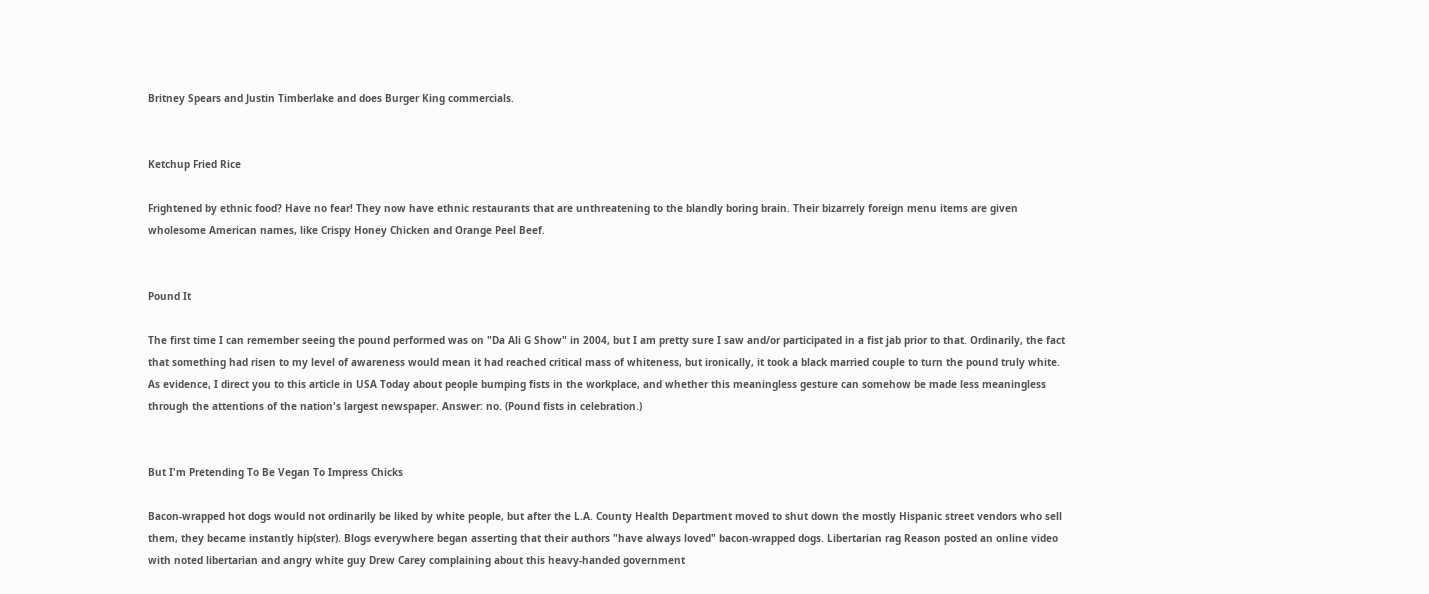Britney Spears and Justin Timberlake and does Burger King commercials.


Ketchup Fried Rice

Frightened by ethnic food? Have no fear! They now have ethnic restaurants that are unthreatening to the blandly boring brain. Their bizarrely foreign menu items are given wholesome American names, like Crispy Honey Chicken and Orange Peel Beef.


Pound It

The first time I can remember seeing the pound performed was on "Da Ali G Show" in 2004, but I am pretty sure I saw and/or participated in a fist jab prior to that. Ordinarily, the fact that something had risen to my level of awareness would mean it had reached critical mass of whiteness, but ironically, it took a black married couple to turn the pound truly white. As evidence, I direct you to this article in USA Today about people bumping fists in the workplace, and whether this meaningless gesture can somehow be made less meaningless through the attentions of the nation's largest newspaper. Answer: no. (Pound fists in celebration.)


But I'm Pretending To Be Vegan To Impress Chicks

Bacon-wrapped hot dogs would not ordinarily be liked by white people, but after the L.A. County Health Department moved to shut down the mostly Hispanic street vendors who sell them, they became instantly hip(ster). Blogs everywhere began asserting that their authors "have always loved" bacon-wrapped dogs. Libertarian rag Reason posted an online video with noted libertarian and angry white guy Drew Carey complaining about this heavy-handed government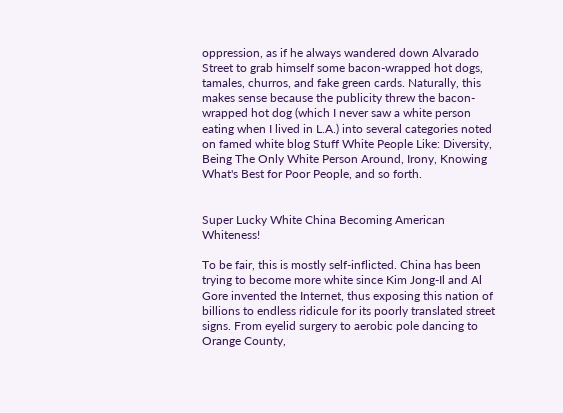oppression, as if he always wandered down Alvarado Street to grab himself some bacon-wrapped hot dogs, tamales, churros, and fake green cards. Naturally, this makes sense because the publicity threw the bacon-wrapped hot dog (which I never saw a white person eating when I lived in L.A.) into several categories noted on famed white blog Stuff White People Like: Diversity, Being The Only White Person Around, Irony, Knowing What's Best for Poor People, and so forth.


Super Lucky White China Becoming American Whiteness!

To be fair, this is mostly self-inflicted. China has been trying to become more white since Kim Jong-Il and Al Gore invented the Internet, thus exposing this nation of billions to endless ridicule for its poorly translated street signs. From eyelid surgery to aerobic pole dancing to Orange County,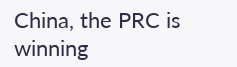China, the PRC is winning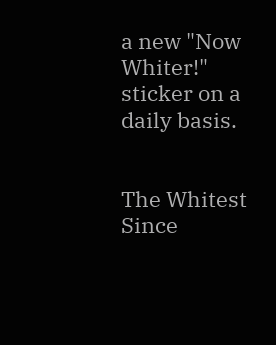a new "Now Whiter!" sticker on a daily basis.


The Whitest Since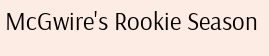McGwire's Rookie Season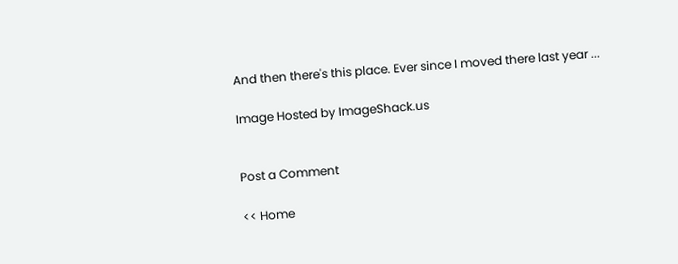And then there's this place. Ever since I moved there last year ...

Image Hosted by ImageShack.us


Post a Comment

<< Home